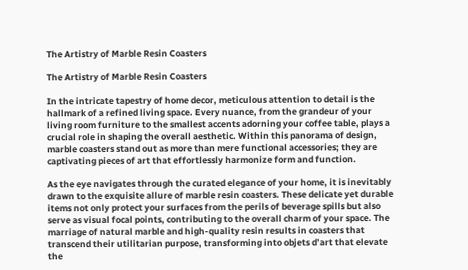The Artistry of Marble Resin Coasters

The Artistry of Marble Resin Coasters

In the intricate tapestry of home decor, meticulous attention to detail is the hallmark of a refined living space. Every nuance, from the grandeur of your living room furniture to the smallest accents adorning your coffee table, plays a crucial role in shaping the overall aesthetic. Within this panorama of design, marble coasters stand out as more than mere functional accessories; they are captivating pieces of art that effortlessly harmonize form and function.

As the eye navigates through the curated elegance of your home, it is inevitably drawn to the exquisite allure of marble resin coasters. These delicate yet durable items not only protect your surfaces from the perils of beverage spills but also serve as visual focal points, contributing to the overall charm of your space. The marriage of natural marble and high-quality resin results in coasters that transcend their utilitarian purpose, transforming into objets d’art that elevate the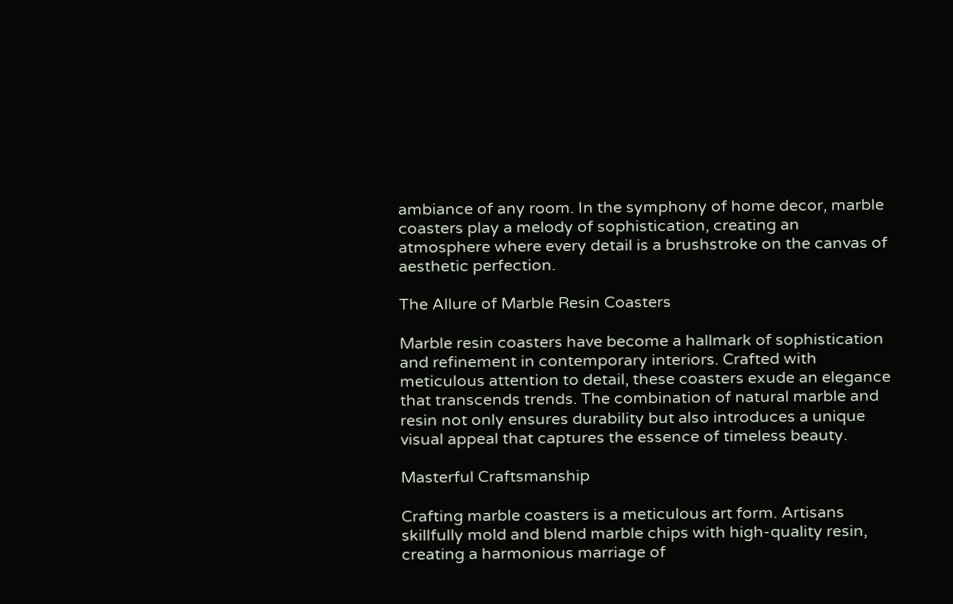ambiance of any room. In the symphony of home decor, marble coasters play a melody of sophistication, creating an atmosphere where every detail is a brushstroke on the canvas of aesthetic perfection.

The Allure of Marble Resin Coasters

Marble resin coasters have become a hallmark of sophistication and refinement in contemporary interiors. Crafted with meticulous attention to detail, these coasters exude an elegance that transcends trends. The combination of natural marble and resin not only ensures durability but also introduces a unique visual appeal that captures the essence of timeless beauty.

Masterful Craftsmanship

Crafting marble coasters is a meticulous art form. Artisans skillfully mold and blend marble chips with high-quality resin, creating a harmonious marriage of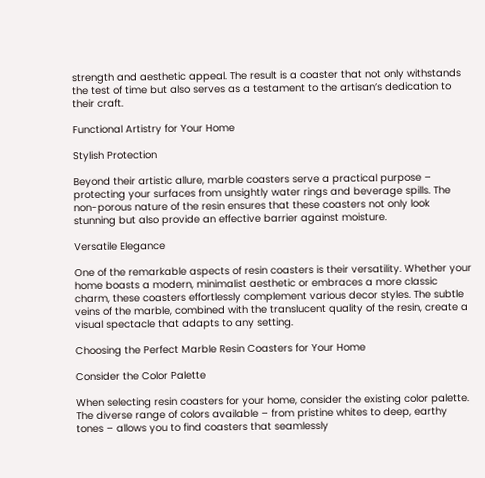strength and aesthetic appeal. The result is a coaster that not only withstands the test of time but also serves as a testament to the artisan’s dedication to their craft.

Functional Artistry for Your Home

Stylish Protection

Beyond their artistic allure, marble coasters serve a practical purpose – protecting your surfaces from unsightly water rings and beverage spills. The non-porous nature of the resin ensures that these coasters not only look stunning but also provide an effective barrier against moisture.

Versatile Elegance

One of the remarkable aspects of resin coasters is their versatility. Whether your home boasts a modern, minimalist aesthetic or embraces a more classic charm, these coasters effortlessly complement various decor styles. The subtle veins of the marble, combined with the translucent quality of the resin, create a visual spectacle that adapts to any setting.

Choosing the Perfect Marble Resin Coasters for Your Home

Consider the Color Palette

When selecting resin coasters for your home, consider the existing color palette. The diverse range of colors available – from pristine whites to deep, earthy tones – allows you to find coasters that seamlessly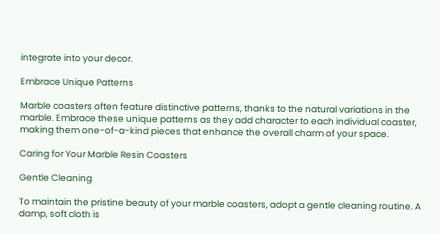integrate into your decor.

Embrace Unique Patterns

Marble coasters often feature distinctive patterns, thanks to the natural variations in the marble. Embrace these unique patterns as they add character to each individual coaster, making them one-of-a-kind pieces that enhance the overall charm of your space.

Caring for Your Marble Resin Coasters

Gentle Cleaning

To maintain the pristine beauty of your marble coasters, adopt a gentle cleaning routine. A damp, soft cloth is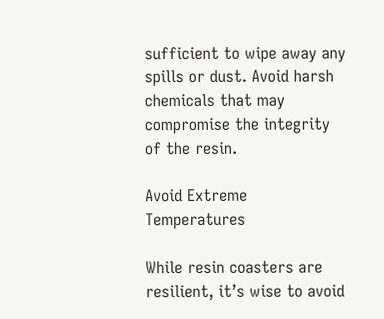sufficient to wipe away any spills or dust. Avoid harsh chemicals that may compromise the integrity of the resin.

Avoid Extreme Temperatures

While resin coasters are resilient, it’s wise to avoid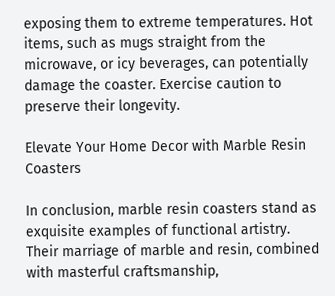exposing them to extreme temperatures. Hot items, such as mugs straight from the microwave, or icy beverages, can potentially damage the coaster. Exercise caution to preserve their longevity.

Elevate Your Home Decor with Marble Resin Coasters

In conclusion, marble resin coasters stand as exquisite examples of functional artistry. Their marriage of marble and resin, combined with masterful craftsmanship,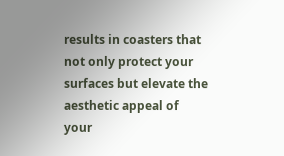results in coasters that not only protect your surfaces but elevate the aesthetic appeal of your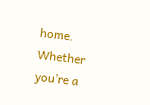home. Whether you’re a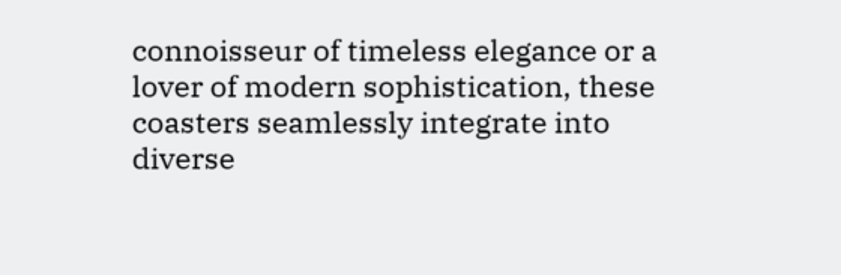connoisseur of timeless elegance or a lover of modern sophistication, these coasters seamlessly integrate into diverse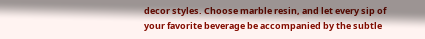decor styles. Choose marble resin, and let every sip of your favorite beverage be accompanied by the subtle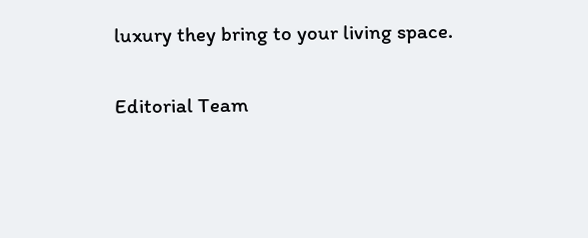luxury they bring to your living space.

Editorial Team